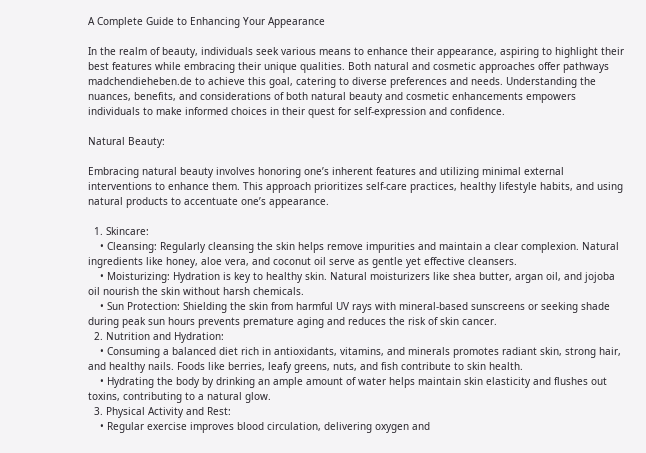A Complete Guide to Enhancing Your Appearance

In the realm of beauty, individuals seek various means to enhance their appearance, aspiring to highlight their best features while embracing their unique qualities. Both natural and cosmetic approaches offer pathways madchendieheben.de to achieve this goal, catering to diverse preferences and needs. Understanding the nuances, benefits, and considerations of both natural beauty and cosmetic enhancements empowers individuals to make informed choices in their quest for self-expression and confidence.

Natural Beauty:

Embracing natural beauty involves honoring one’s inherent features and utilizing minimal external interventions to enhance them. This approach prioritizes self-care practices, healthy lifestyle habits, and using natural products to accentuate one’s appearance.

  1. Skincare:
    • Cleansing: Regularly cleansing the skin helps remove impurities and maintain a clear complexion. Natural ingredients like honey, aloe vera, and coconut oil serve as gentle yet effective cleansers.
    • Moisturizing: Hydration is key to healthy skin. Natural moisturizers like shea butter, argan oil, and jojoba oil nourish the skin without harsh chemicals.
    • Sun Protection: Shielding the skin from harmful UV rays with mineral-based sunscreens or seeking shade during peak sun hours prevents premature aging and reduces the risk of skin cancer.
  2. Nutrition and Hydration:
    • Consuming a balanced diet rich in antioxidants, vitamins, and minerals promotes radiant skin, strong hair, and healthy nails. Foods like berries, leafy greens, nuts, and fish contribute to skin health.
    • Hydrating the body by drinking an ample amount of water helps maintain skin elasticity and flushes out toxins, contributing to a natural glow.
  3. Physical Activity and Rest:
    • Regular exercise improves blood circulation, delivering oxygen and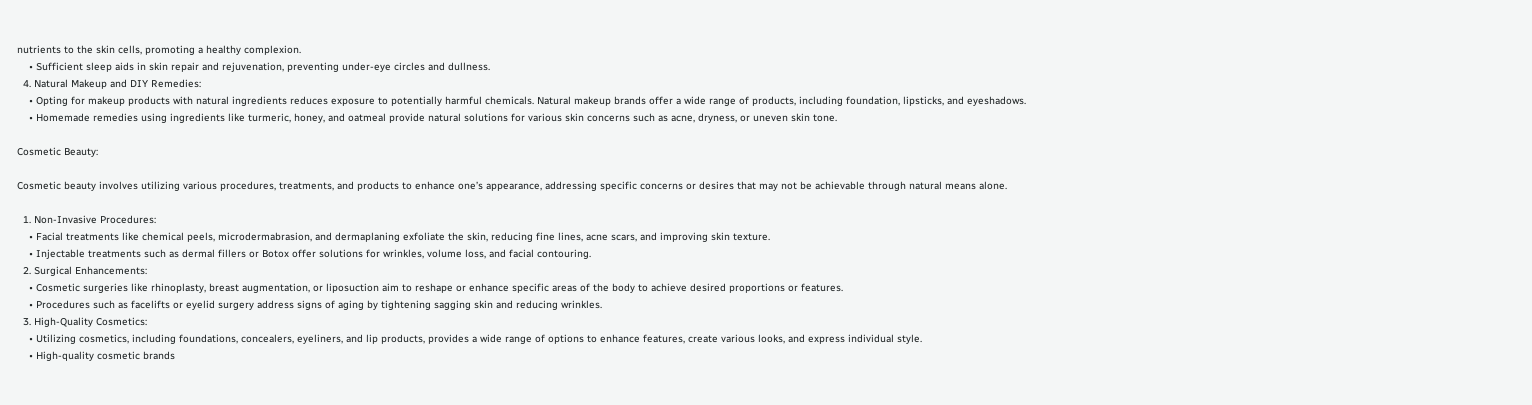nutrients to the skin cells, promoting a healthy complexion.
    • Sufficient sleep aids in skin repair and rejuvenation, preventing under-eye circles and dullness.
  4. Natural Makeup and DIY Remedies:
    • Opting for makeup products with natural ingredients reduces exposure to potentially harmful chemicals. Natural makeup brands offer a wide range of products, including foundation, lipsticks, and eyeshadows.
    • Homemade remedies using ingredients like turmeric, honey, and oatmeal provide natural solutions for various skin concerns such as acne, dryness, or uneven skin tone.

Cosmetic Beauty:

Cosmetic beauty involves utilizing various procedures, treatments, and products to enhance one’s appearance, addressing specific concerns or desires that may not be achievable through natural means alone.

  1. Non-Invasive Procedures:
    • Facial treatments like chemical peels, microdermabrasion, and dermaplaning exfoliate the skin, reducing fine lines, acne scars, and improving skin texture.
    • Injectable treatments such as dermal fillers or Botox offer solutions for wrinkles, volume loss, and facial contouring.
  2. Surgical Enhancements:
    • Cosmetic surgeries like rhinoplasty, breast augmentation, or liposuction aim to reshape or enhance specific areas of the body to achieve desired proportions or features.
    • Procedures such as facelifts or eyelid surgery address signs of aging by tightening sagging skin and reducing wrinkles.
  3. High-Quality Cosmetics:
    • Utilizing cosmetics, including foundations, concealers, eyeliners, and lip products, provides a wide range of options to enhance features, create various looks, and express individual style.
    • High-quality cosmetic brands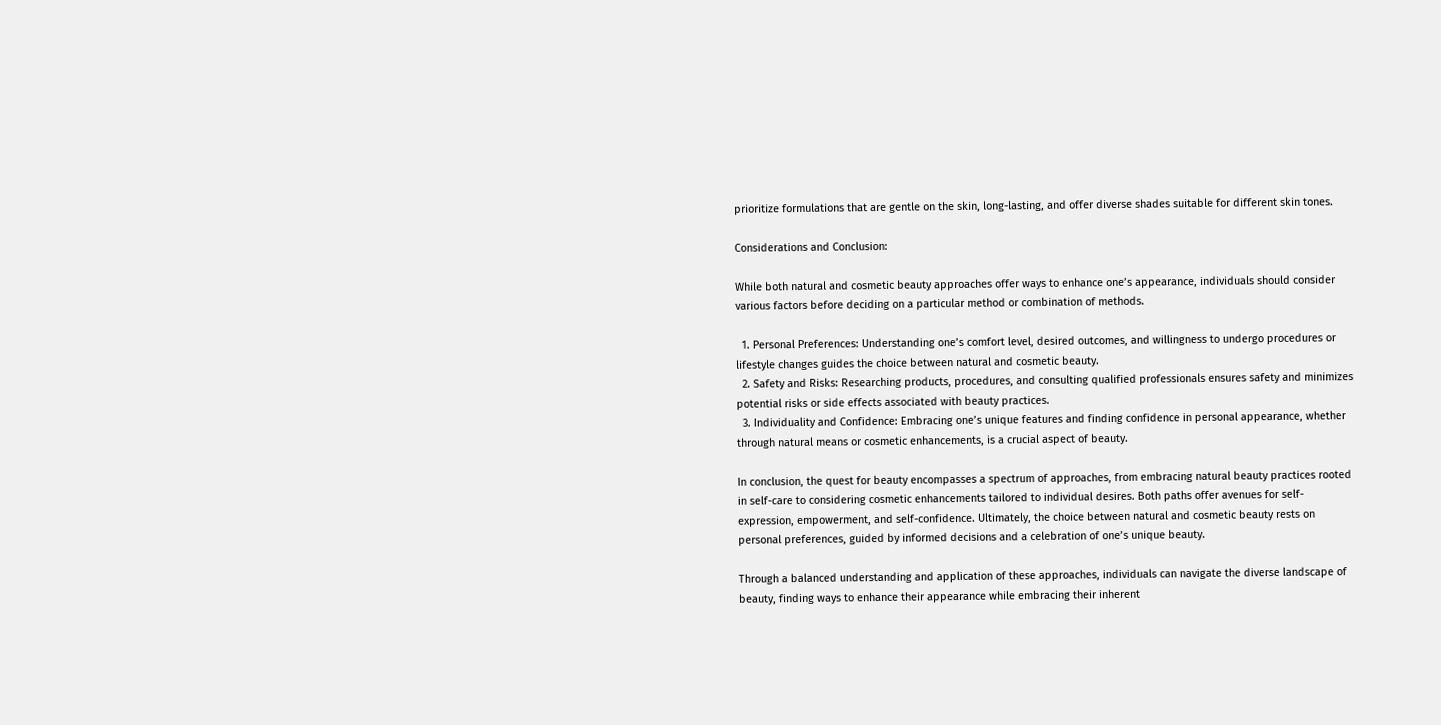prioritize formulations that are gentle on the skin, long-lasting, and offer diverse shades suitable for different skin tones.

Considerations and Conclusion:

While both natural and cosmetic beauty approaches offer ways to enhance one’s appearance, individuals should consider various factors before deciding on a particular method or combination of methods.

  1. Personal Preferences: Understanding one’s comfort level, desired outcomes, and willingness to undergo procedures or lifestyle changes guides the choice between natural and cosmetic beauty.
  2. Safety and Risks: Researching products, procedures, and consulting qualified professionals ensures safety and minimizes potential risks or side effects associated with beauty practices.
  3. Individuality and Confidence: Embracing one’s unique features and finding confidence in personal appearance, whether through natural means or cosmetic enhancements, is a crucial aspect of beauty.

In conclusion, the quest for beauty encompasses a spectrum of approaches, from embracing natural beauty practices rooted in self-care to considering cosmetic enhancements tailored to individual desires. Both paths offer avenues for self-expression, empowerment, and self-confidence. Ultimately, the choice between natural and cosmetic beauty rests on personal preferences, guided by informed decisions and a celebration of one’s unique beauty.

Through a balanced understanding and application of these approaches, individuals can navigate the diverse landscape of beauty, finding ways to enhance their appearance while embracing their inherent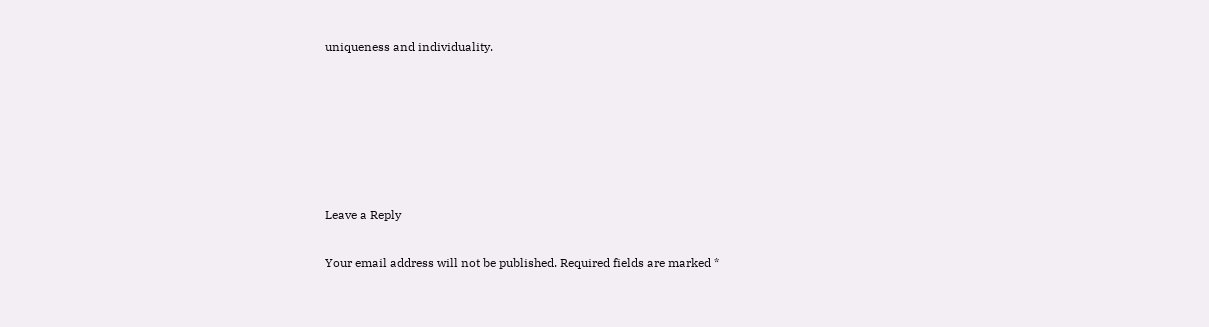uniqueness and individuality.






Leave a Reply

Your email address will not be published. Required fields are marked *